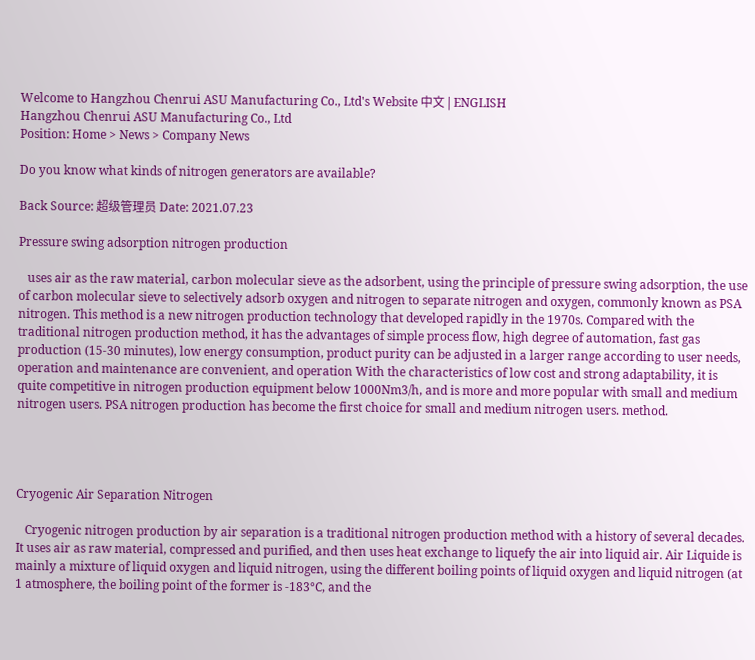Welcome to Hangzhou Chenrui ASU Manufacturing Co., Ltd's Website 中文 | ENGLISH
Hangzhou Chenrui ASU Manufacturing Co., Ltd
Position: Home > News > Company News

Do you know what kinds of nitrogen generators are available?

Back Source: 超级管理员 Date: 2021.07.23

Pressure swing adsorption nitrogen production

   uses air as the raw material, carbon molecular sieve as the adsorbent, using the principle of pressure swing adsorption, the use of carbon molecular sieve to selectively adsorb oxygen and nitrogen to separate nitrogen and oxygen, commonly known as PSA nitrogen. This method is a new nitrogen production technology that developed rapidly in the 1970s. Compared with the traditional nitrogen production method, it has the advantages of simple process flow, high degree of automation, fast gas production (15-30 minutes), low energy consumption, product purity can be adjusted in a larger range according to user needs, operation and maintenance are convenient, and operation With the characteristics of low cost and strong adaptability, it is quite competitive in nitrogen production equipment below 1000Nm3/h, and is more and more popular with small and medium nitrogen users. PSA nitrogen production has become the first choice for small and medium nitrogen users. method.




Cryogenic Air Separation Nitrogen

   Cryogenic nitrogen production by air separation is a traditional nitrogen production method with a history of several decades. It uses air as raw material, compressed and purified, and then uses heat exchange to liquefy the air into liquid air. Air Liquide is mainly a mixture of liquid oxygen and liquid nitrogen, using the different boiling points of liquid oxygen and liquid nitrogen (at 1 atmosphere, the boiling point of the former is -183°C, and the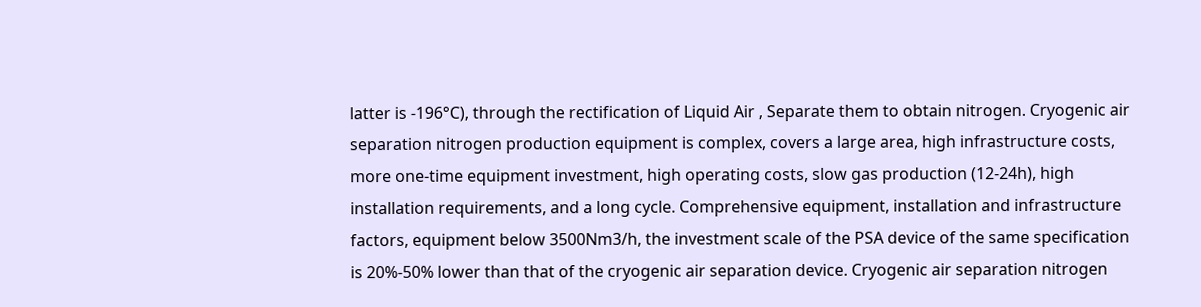latter is -196°C), through the rectification of Liquid Air , Separate them to obtain nitrogen. Cryogenic air separation nitrogen production equipment is complex, covers a large area, high infrastructure costs, more one-time equipment investment, high operating costs, slow gas production (12-24h), high installation requirements, and a long cycle. Comprehensive equipment, installation and infrastructure factors, equipment below 3500Nm3/h, the investment scale of the PSA device of the same specification is 20%-50% lower than that of the cryogenic air separation device. Cryogenic air separation nitrogen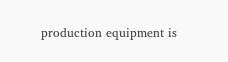production equipment is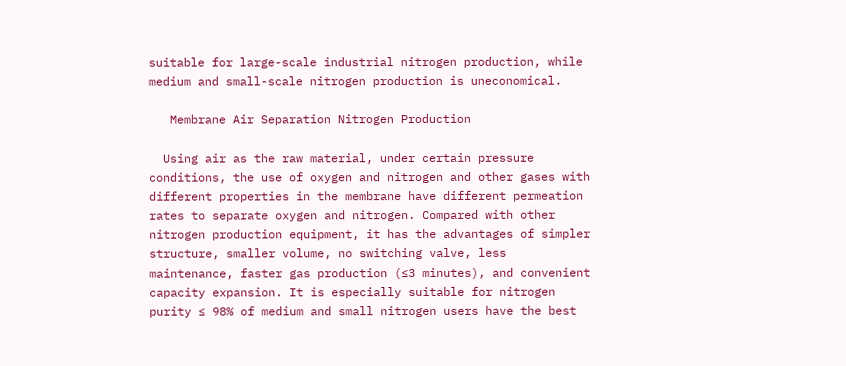suitable for large-scale industrial nitrogen production, while medium and small-scale nitrogen production is uneconomical.

   Membrane Air Separation Nitrogen Production

  Using air as the raw material, under certain pressure conditions, the use of oxygen and nitrogen and other gases with different properties in the membrane have different permeation rates to separate oxygen and nitrogen. Compared with other nitrogen production equipment, it has the advantages of simpler structure, smaller volume, no switching valve, less maintenance, faster gas production (≤3 minutes), and convenient capacity expansion. It is especially suitable for nitrogen purity ≤ 98% of medium and small nitrogen users have the best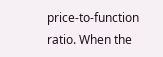price-to-function ratio. When the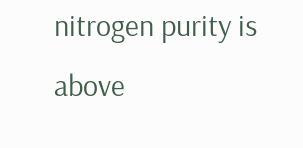nitrogen purity is above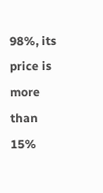98%, its price is more than 15%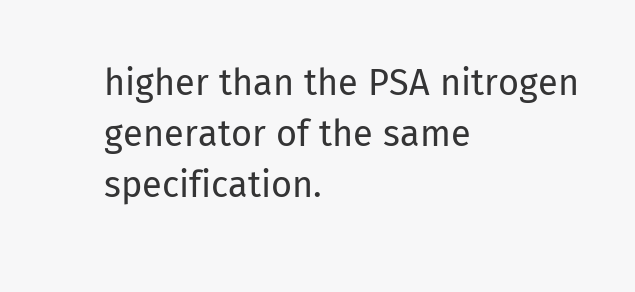higher than the PSA nitrogen generator of the same specification.